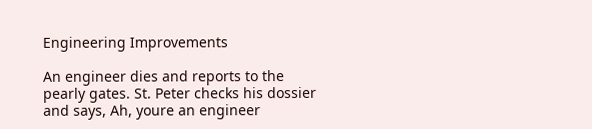Engineering Improvements

An engineer dies and reports to the pearly gates. St. Peter checks his dossier
and says, Ah, youre an engineer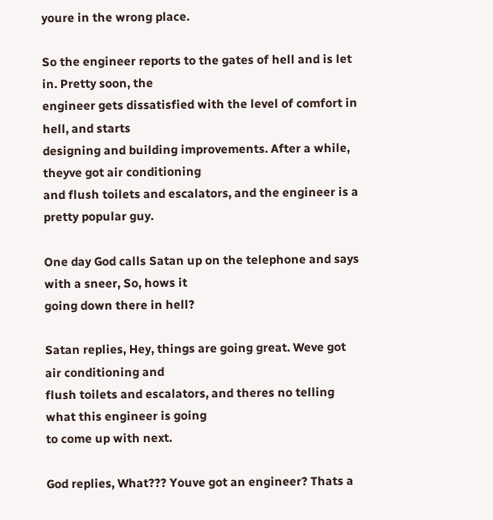youre in the wrong place.

So the engineer reports to the gates of hell and is let in. Pretty soon, the
engineer gets dissatisfied with the level of comfort in hell, and starts
designing and building improvements. After a while, theyve got air conditioning
and flush toilets and escalators, and the engineer is a pretty popular guy.

One day God calls Satan up on the telephone and says with a sneer, So, hows it
going down there in hell?

Satan replies, Hey, things are going great. Weve got air conditioning and
flush toilets and escalators, and theres no telling what this engineer is going
to come up with next.

God replies, What??? Youve got an engineer? Thats a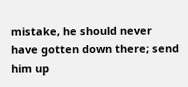mistake, he should never
have gotten down there; send him up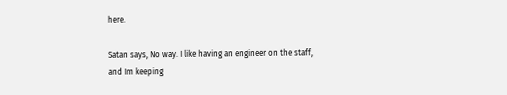here.

Satan says, No way. I like having an engineer on the staff, and Im keeping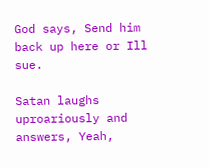God says, Send him back up here or Ill sue.

Satan laughs uproariously and answers, Yeah,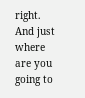right. And just where are you
going to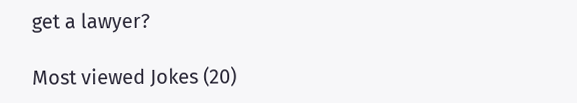get a lawyer?

Most viewed Jokes (20)